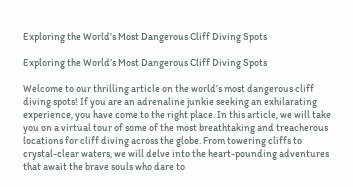Exploring the World’s Most Dangerous Cliff Diving Spots

Exploring the World’s Most Dangerous Cliff Diving Spots

Welcome to our thrilling article on the world’s most dangerous cliff diving spots! If you are an adrenaline junkie seeking an exhilarating experience, you have come to the right place. In this article, we will take you on a virtual tour of some of the most breathtaking and treacherous locations for cliff diving across the globe. From towering cliffs to crystal-clear waters, we will delve into the heart-pounding adventures that await the brave souls who dare to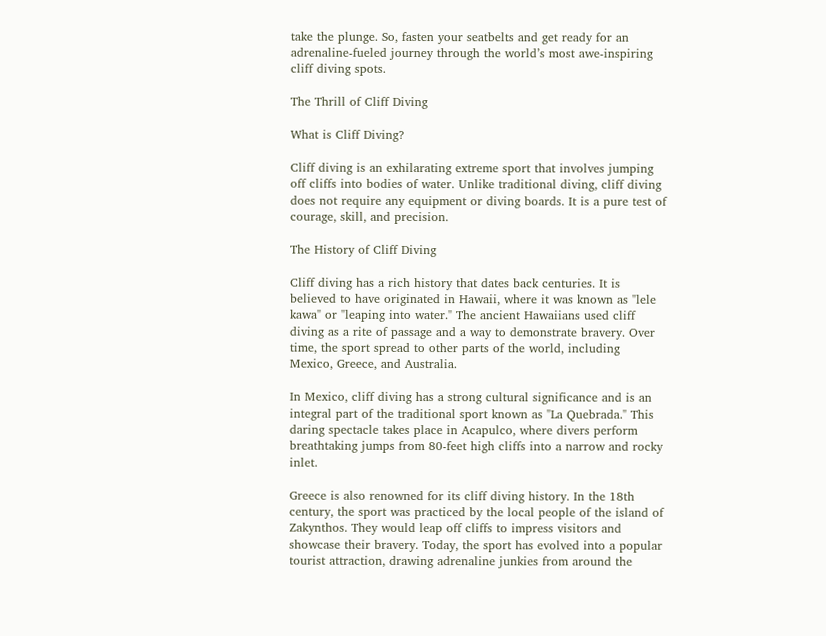take the plunge. So, fasten your seatbelts and get ready for an adrenaline-fueled journey through the world’s most awe-inspiring cliff diving spots.

The Thrill of Cliff Diving

What is Cliff Diving?

Cliff diving is an exhilarating extreme sport that involves jumping off cliffs into bodies of water. Unlike traditional diving, cliff diving does not require any equipment or diving boards. It is a pure test of courage, skill, and precision.

The History of Cliff Diving

Cliff diving has a rich history that dates back centuries. It is believed to have originated in Hawaii, where it was known as "lele kawa" or "leaping into water." The ancient Hawaiians used cliff diving as a rite of passage and a way to demonstrate bravery. Over time, the sport spread to other parts of the world, including Mexico, Greece, and Australia.

In Mexico, cliff diving has a strong cultural significance and is an integral part of the traditional sport known as "La Quebrada." This daring spectacle takes place in Acapulco, where divers perform breathtaking jumps from 80-feet high cliffs into a narrow and rocky inlet.

Greece is also renowned for its cliff diving history. In the 18th century, the sport was practiced by the local people of the island of Zakynthos. They would leap off cliffs to impress visitors and showcase their bravery. Today, the sport has evolved into a popular tourist attraction, drawing adrenaline junkies from around the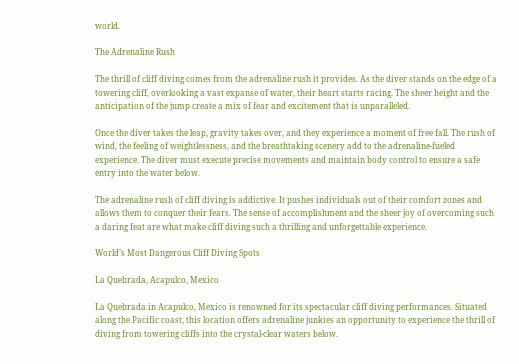world.

The Adrenaline Rush

The thrill of cliff diving comes from the adrenaline rush it provides. As the diver stands on the edge of a towering cliff, overlooking a vast expanse of water, their heart starts racing. The sheer height and the anticipation of the jump create a mix of fear and excitement that is unparalleled.

Once the diver takes the leap, gravity takes over, and they experience a moment of free fall. The rush of wind, the feeling of weightlessness, and the breathtaking scenery add to the adrenaline-fueled experience. The diver must execute precise movements and maintain body control to ensure a safe entry into the water below.

The adrenaline rush of cliff diving is addictive. It pushes individuals out of their comfort zones and allows them to conquer their fears. The sense of accomplishment and the sheer joy of overcoming such a daring feat are what make cliff diving such a thrilling and unforgettable experience.

World’s Most Dangerous Cliff Diving Spots

La Quebrada, Acapulco, Mexico

La Quebrada in Acapulco, Mexico is renowned for its spectacular cliff diving performances. Situated along the Pacific coast, this location offers adrenaline junkies an opportunity to experience the thrill of diving from towering cliffs into the crystal-clear waters below.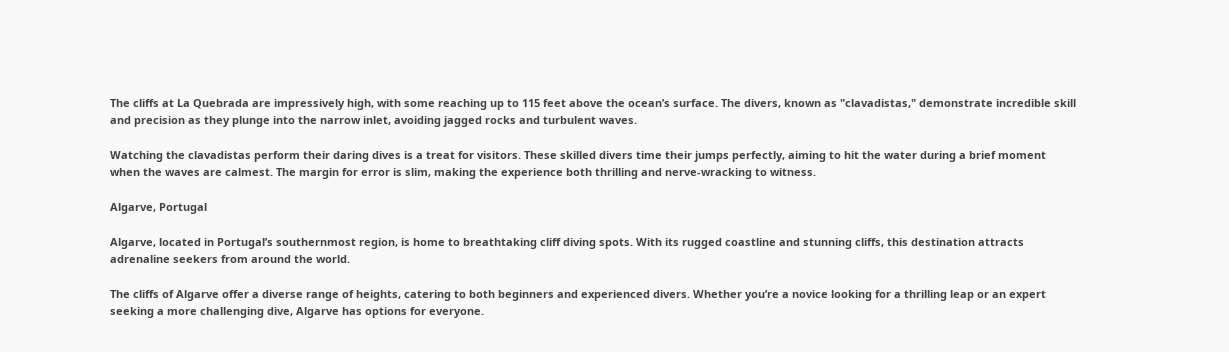The cliffs at La Quebrada are impressively high, with some reaching up to 115 feet above the ocean’s surface. The divers, known as "clavadistas," demonstrate incredible skill and precision as they plunge into the narrow inlet, avoiding jagged rocks and turbulent waves.

Watching the clavadistas perform their daring dives is a treat for visitors. These skilled divers time their jumps perfectly, aiming to hit the water during a brief moment when the waves are calmest. The margin for error is slim, making the experience both thrilling and nerve-wracking to witness.

Algarve, Portugal

Algarve, located in Portugal’s southernmost region, is home to breathtaking cliff diving spots. With its rugged coastline and stunning cliffs, this destination attracts adrenaline seekers from around the world.

The cliffs of Algarve offer a diverse range of heights, catering to both beginners and experienced divers. Whether you’re a novice looking for a thrilling leap or an expert seeking a more challenging dive, Algarve has options for everyone.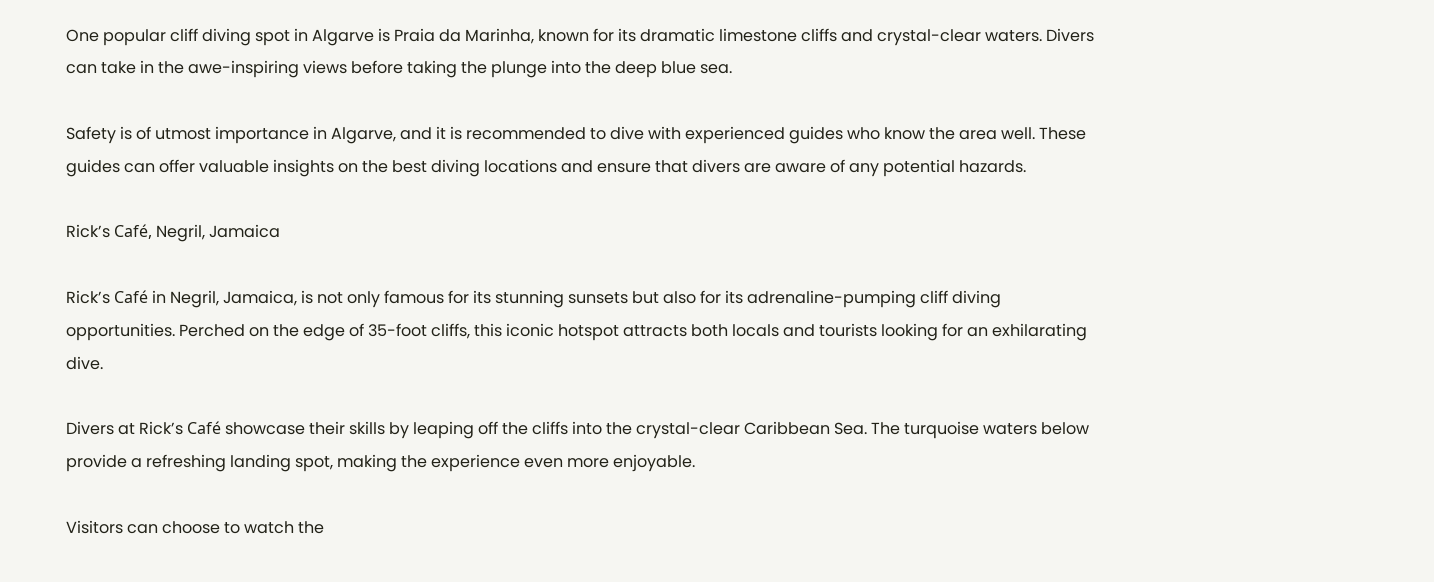One popular cliff diving spot in Algarve is Praia da Marinha, known for its dramatic limestone cliffs and crystal-clear waters. Divers can take in the awe-inspiring views before taking the plunge into the deep blue sea.

Safety is of utmost importance in Algarve, and it is recommended to dive with experienced guides who know the area well. These guides can offer valuable insights on the best diving locations and ensure that divers are aware of any potential hazards.

Rick’s Café, Negril, Jamaica

Rick’s Café in Negril, Jamaica, is not only famous for its stunning sunsets but also for its adrenaline-pumping cliff diving opportunities. Perched on the edge of 35-foot cliffs, this iconic hotspot attracts both locals and tourists looking for an exhilarating dive.

Divers at Rick’s Café showcase their skills by leaping off the cliffs into the crystal-clear Caribbean Sea. The turquoise waters below provide a refreshing landing spot, making the experience even more enjoyable.

Visitors can choose to watch the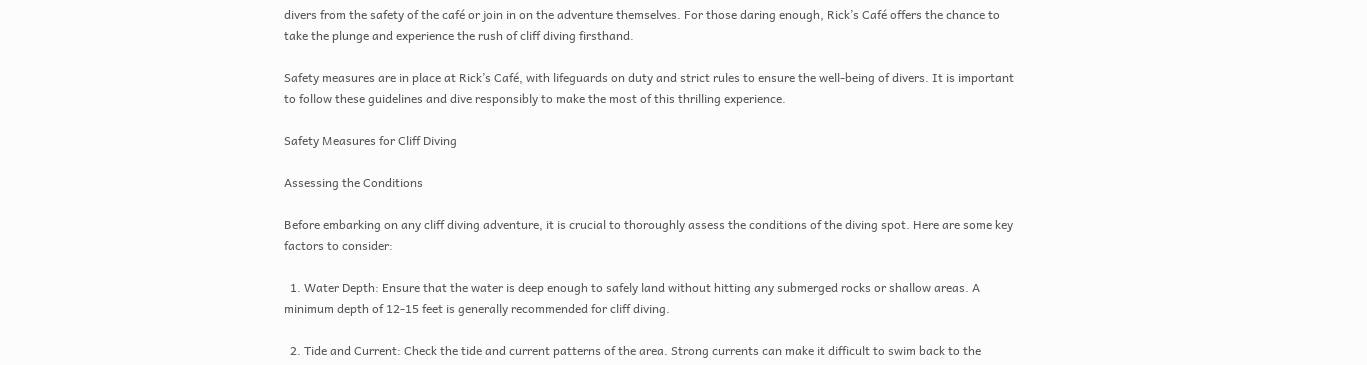divers from the safety of the café or join in on the adventure themselves. For those daring enough, Rick’s Café offers the chance to take the plunge and experience the rush of cliff diving firsthand.

Safety measures are in place at Rick’s Café, with lifeguards on duty and strict rules to ensure the well-being of divers. It is important to follow these guidelines and dive responsibly to make the most of this thrilling experience.

Safety Measures for Cliff Diving

Assessing the Conditions

Before embarking on any cliff diving adventure, it is crucial to thoroughly assess the conditions of the diving spot. Here are some key factors to consider:

  1. Water Depth: Ensure that the water is deep enough to safely land without hitting any submerged rocks or shallow areas. A minimum depth of 12-15 feet is generally recommended for cliff diving.

  2. Tide and Current: Check the tide and current patterns of the area. Strong currents can make it difficult to swim back to the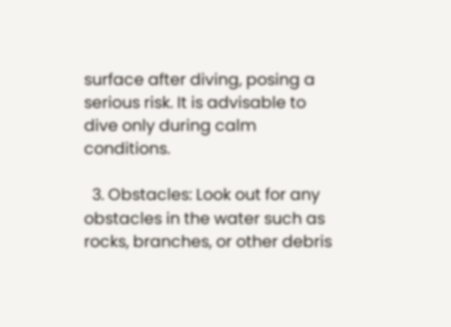surface after diving, posing a serious risk. It is advisable to dive only during calm conditions.

  3. Obstacles: Look out for any obstacles in the water such as rocks, branches, or other debris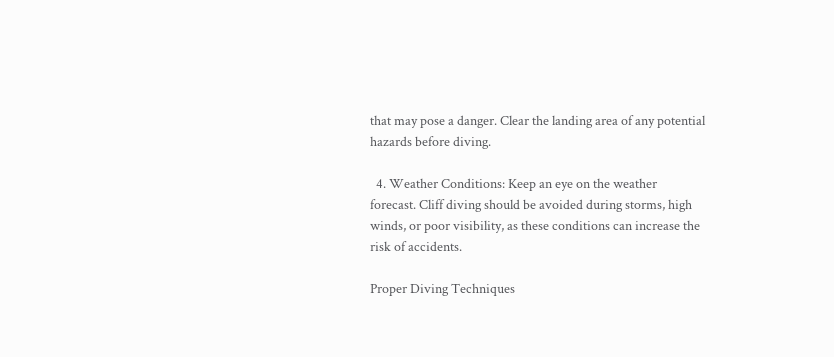that may pose a danger. Clear the landing area of any potential hazards before diving.

  4. Weather Conditions: Keep an eye on the weather forecast. Cliff diving should be avoided during storms, high winds, or poor visibility, as these conditions can increase the risk of accidents.

Proper Diving Techniques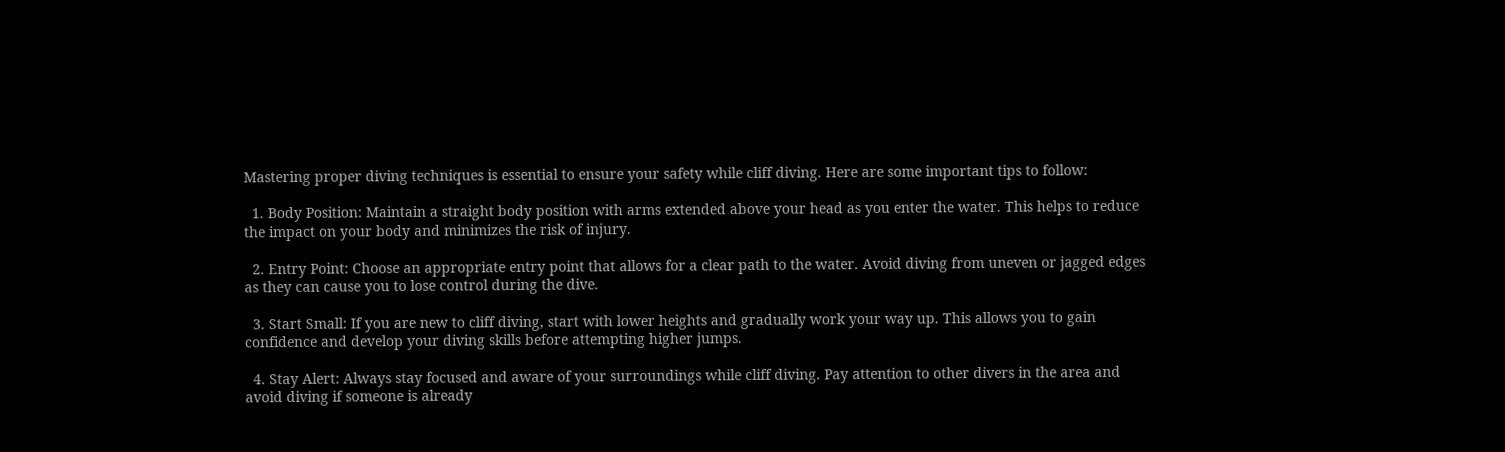Mastering proper diving techniques is essential to ensure your safety while cliff diving. Here are some important tips to follow:

  1. Body Position: Maintain a straight body position with arms extended above your head as you enter the water. This helps to reduce the impact on your body and minimizes the risk of injury.

  2. Entry Point: Choose an appropriate entry point that allows for a clear path to the water. Avoid diving from uneven or jagged edges as they can cause you to lose control during the dive.

  3. Start Small: If you are new to cliff diving, start with lower heights and gradually work your way up. This allows you to gain confidence and develop your diving skills before attempting higher jumps.

  4. Stay Alert: Always stay focused and aware of your surroundings while cliff diving. Pay attention to other divers in the area and avoid diving if someone is already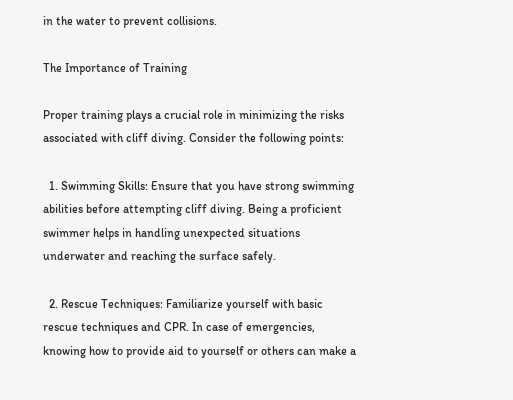in the water to prevent collisions.

The Importance of Training

Proper training plays a crucial role in minimizing the risks associated with cliff diving. Consider the following points:

  1. Swimming Skills: Ensure that you have strong swimming abilities before attempting cliff diving. Being a proficient swimmer helps in handling unexpected situations underwater and reaching the surface safely.

  2. Rescue Techniques: Familiarize yourself with basic rescue techniques and CPR. In case of emergencies, knowing how to provide aid to yourself or others can make a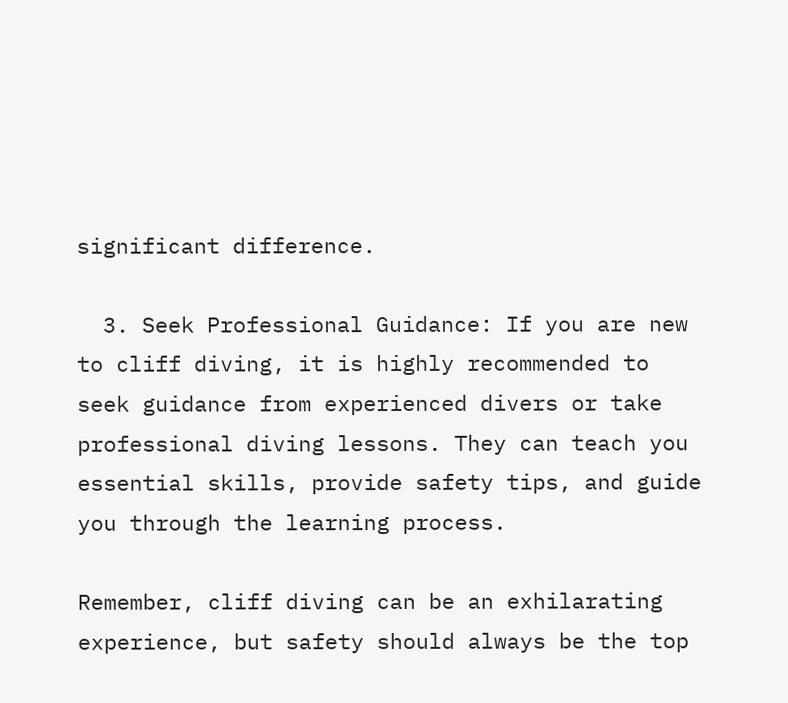significant difference.

  3. Seek Professional Guidance: If you are new to cliff diving, it is highly recommended to seek guidance from experienced divers or take professional diving lessons. They can teach you essential skills, provide safety tips, and guide you through the learning process.

Remember, cliff diving can be an exhilarating experience, but safety should always be the top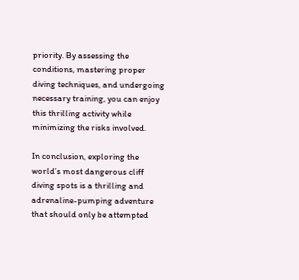priority. By assessing the conditions, mastering proper diving techniques, and undergoing necessary training, you can enjoy this thrilling activity while minimizing the risks involved.

In conclusion, exploring the world’s most dangerous cliff diving spots is a thrilling and adrenaline-pumping adventure that should only be attempted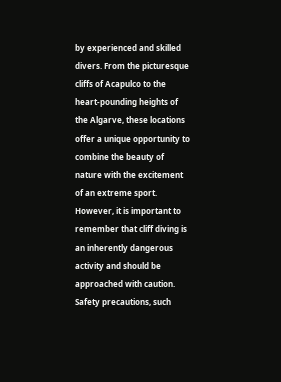by experienced and skilled divers. From the picturesque cliffs of Acapulco to the heart-pounding heights of the Algarve, these locations offer a unique opportunity to combine the beauty of nature with the excitement of an extreme sport. However, it is important to remember that cliff diving is an inherently dangerous activity and should be approached with caution. Safety precautions, such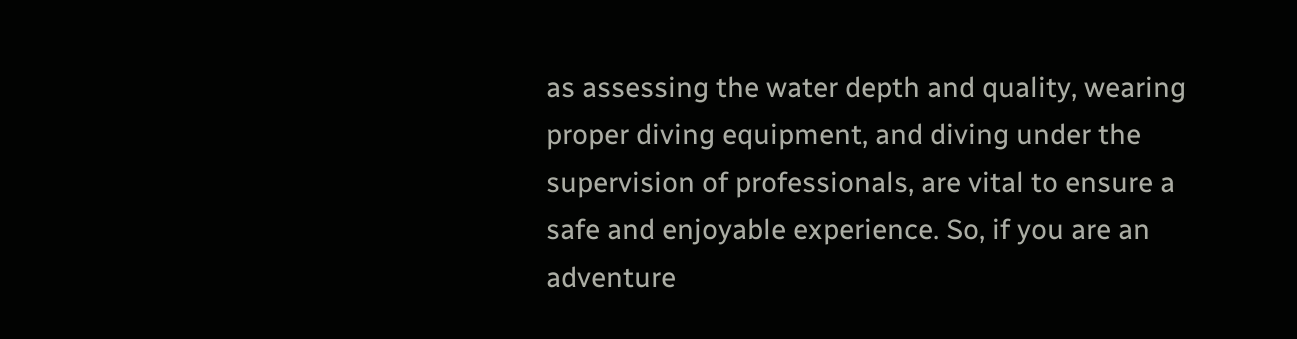as assessing the water depth and quality, wearing proper diving equipment, and diving under the supervision of professionals, are vital to ensure a safe and enjoyable experience. So, if you are an adventure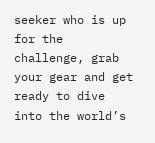seeker who is up for the challenge, grab your gear and get ready to dive into the world’s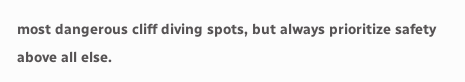most dangerous cliff diving spots, but always prioritize safety above all else.